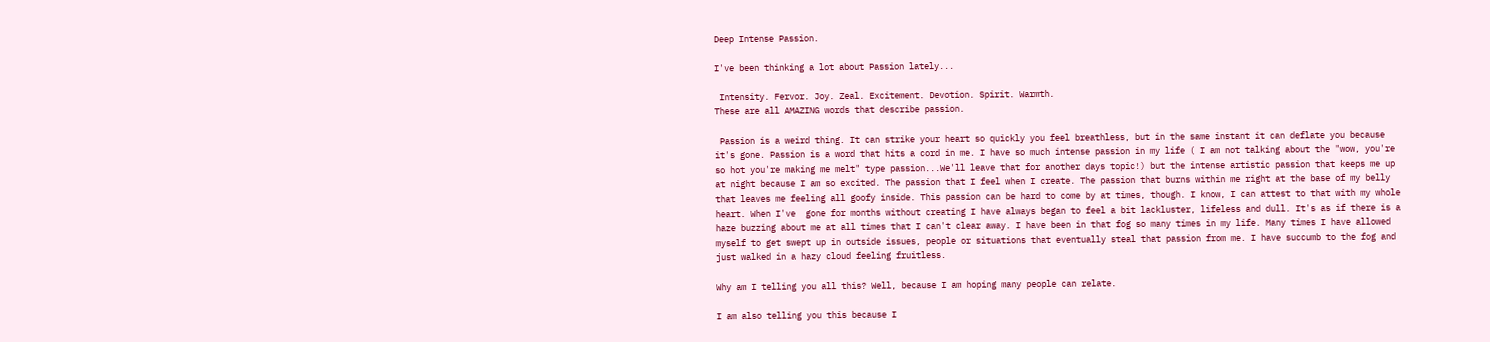Deep Intense Passion.

I've been thinking a lot about Passion lately...

 Intensity. Fervor. Joy. Zeal. Excitement. Devotion. Spirit. Warmth.
These are all AMAZING words that describe passion.

 Passion is a weird thing. It can strike your heart so quickly you feel breathless, but in the same instant it can deflate you because it's gone. Passion is a word that hits a cord in me. I have so much intense passion in my life ( I am not talking about the "wow, you're so hot you're making me melt" type passion...We'll leave that for another days topic!) but the intense artistic passion that keeps me up at night because I am so excited. The passion that I feel when I create. The passion that burns within me right at the base of my belly that leaves me feeling all goofy inside. This passion can be hard to come by at times, though. I know, I can attest to that with my whole heart. When I've  gone for months without creating I have always began to feel a bit lackluster, lifeless and dull. It's as if there is a haze buzzing about me at all times that I can't clear away. I have been in that fog so many times in my life. Many times I have allowed myself to get swept up in outside issues, people or situations that eventually steal that passion from me. I have succumb to the fog and just walked in a hazy cloud feeling fruitless.

Why am I telling you all this? Well, because I am hoping many people can relate.

I am also telling you this because I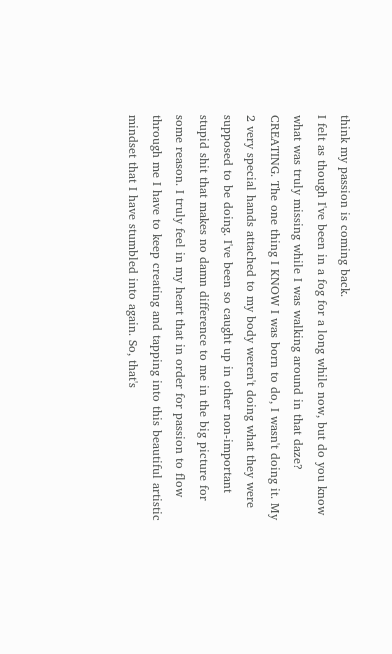think my passion is coming back.
I felt as though I've been in a fog for a long while now, but do you know what was truly missing while I was walking around in that daze? CREATING. The one thing I KNOW I was born to do, I wasn't doing it. My 2 very special hands attached to my body weren't doing what they were supposed to be doing. I've been so caught up in other non-important stupid shit that makes no damn difference to me in the big picture for some reason. I truly feel in my heart that in order for passion to flow through me I have to keep creating and tapping into this beautiful artistic mindset that I have stumbled into again. So, that's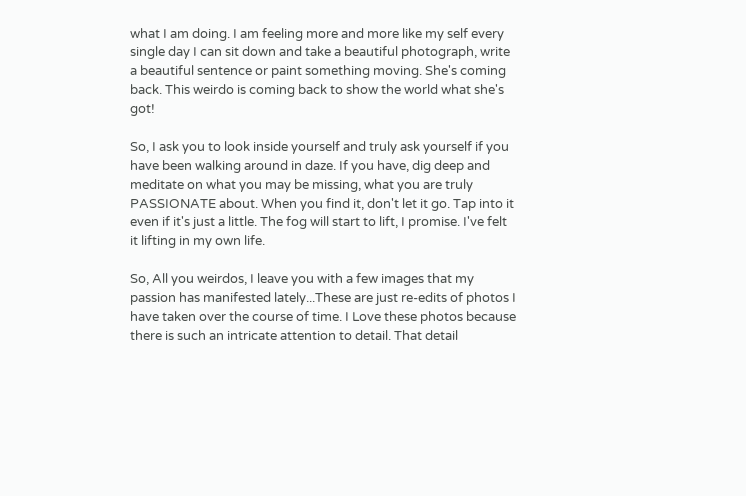what I am doing. I am feeling more and more like my self every single day I can sit down and take a beautiful photograph, write a beautiful sentence or paint something moving. She's coming back. This weirdo is coming back to show the world what she's got!

So, I ask you to look inside yourself and truly ask yourself if you have been walking around in daze. If you have, dig deep and meditate on what you may be missing, what you are truly PASSIONATE about. When you find it, don't let it go. Tap into it even if it's just a little. The fog will start to lift, I promise. I've felt it lifting in my own life.

So, All you weirdos, I leave you with a few images that my passion has manifested lately...These are just re-edits of photos I have taken over the course of time. I Love these photos because there is such an intricate attention to detail. That detail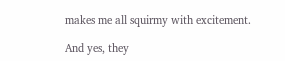makes me all squirmy with excitement.

And yes, they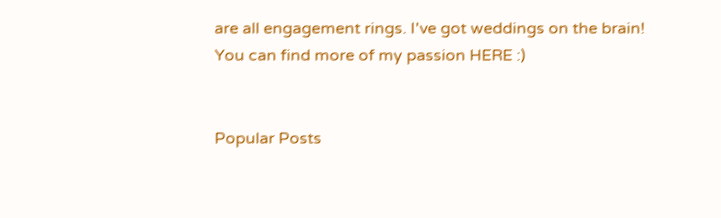are all engagement rings. I've got weddings on the brain!
You can find more of my passion HERE :)


Popular Posts